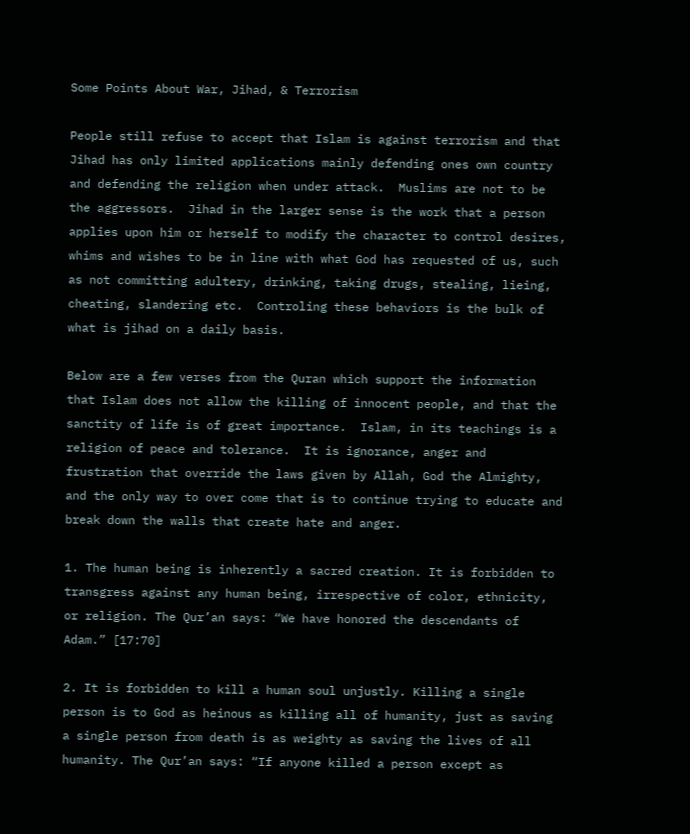Some Points About War, Jihad, & Terrorism

People still refuse to accept that Islam is against terrorism and that Jihad has only limited applications mainly defending ones own country and defending the religion when under attack.  Muslims are not to be the aggressors.  Jihad in the larger sense is the work that a person applies upon him or herself to modify the character to control desires, whims and wishes to be in line with what God has requested of us, such as not committing adultery, drinking, taking drugs, stealing, lieing, cheating, slandering etc.  Controling these behaviors is the bulk of what is jihad on a daily basis.

Below are a few verses from the Quran which support the information that Islam does not allow the killing of innocent people, and that the sanctity of life is of great importance.  Islam, in its teachings is a religion of peace and tolerance.  It is ignorance, anger and frustration that override the laws given by Allah, God the Almighty, and the only way to over come that is to continue trying to educate and break down the walls that create hate and anger.

1. The human being is inherently a sacred creation. It is forbidden to transgress against any human being, irrespective of color, ethnicity, or religion. The Qur’an says: “We have honored the descendants of Adam.” [17:70]

2. It is forbidden to kill a human soul unjustly. Killing a single person is to God as heinous as killing all of humanity, just as saving a single person from death is as weighty as saving the lives of all humanity. The Qur’an says: “If anyone killed a person except as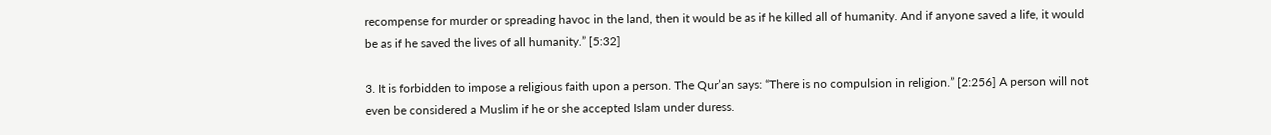recompense for murder or spreading havoc in the land, then it would be as if he killed all of humanity. And if anyone saved a life, it would be as if he saved the lives of all humanity.” [5:32]

3. It is forbidden to impose a religious faith upon a person. The Qur’an says: “There is no compulsion in religion.” [2:256] A person will not even be considered a Muslim if he or she accepted Islam under duress.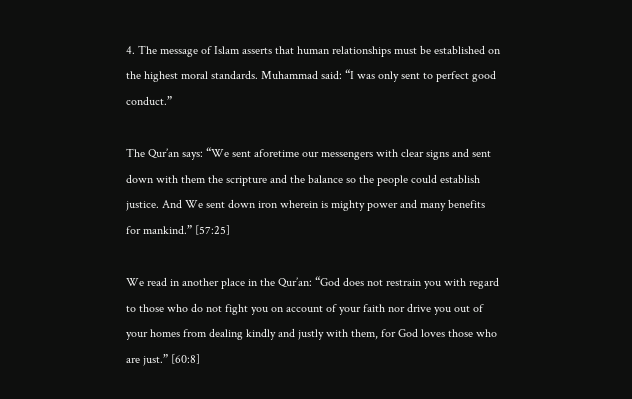4. The message of Islam asserts that human relationships must be established on the highest moral standards. Muhammad said: “I was only sent to perfect good conduct.”

The Qur’an says: “We sent aforetime our messengers with clear signs and sent down with them the scripture and the balance so the people could establish justice. And We sent down iron wherein is mighty power and many benefits for mankind.” [57:25]

We read in another place in the Qur’an: “God does not restrain you with regard to those who do not fight you on account of your faith nor drive you out of your homes from dealing kindly and justly with them, for God loves those who are just.” [60:8]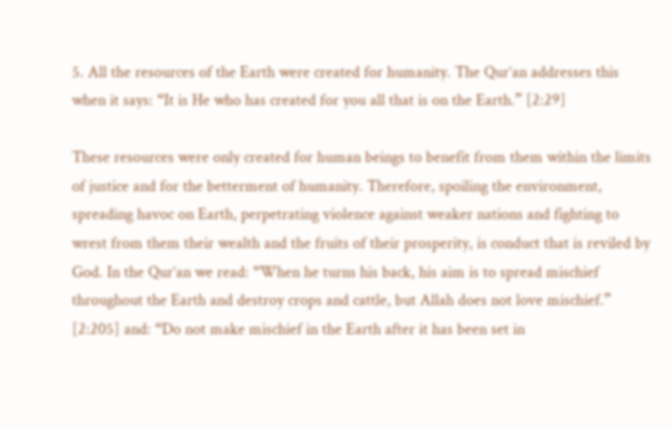5. All the resources of the Earth were created for humanity. The Qur’an addresses this when it says: “It is He who has created for you all that is on the Earth.” [2:29]

These resources were only created for human beings to benefit from them within the limits of justice and for the betterment of humanity. Therefore, spoiling the environment, spreading havoc on Earth, perpetrating violence against weaker nations and fighting to wrest from them their wealth and the fruits of their prosperity, is conduct that is reviled by God. In the Qur’an we read: “When he turns his back, his aim is to spread mischief throughout the Earth and destroy crops and cattle, but Allah does not love mischief.” [2:205] and: “Do not make mischief in the Earth after it has been set in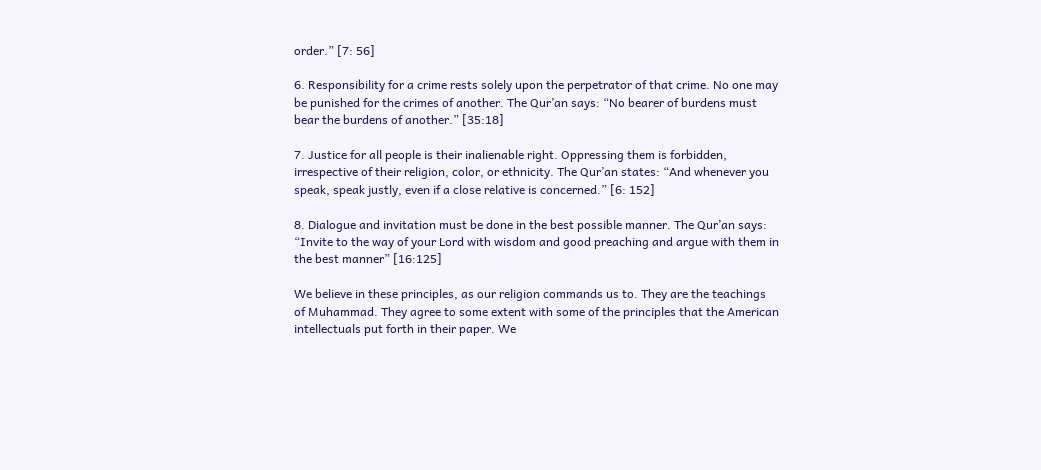order.” [7: 56]

6. Responsibility for a crime rests solely upon the perpetrator of that crime. No one may be punished for the crimes of another. The Qur’an says: “No bearer of burdens must bear the burdens of another.” [35:18]

7. Justice for all people is their inalienable right. Oppressing them is forbidden, irrespective of their religion, color, or ethnicity. The Qur’an states: “And whenever you speak, speak justly, even if a close relative is concerned.” [6: 152]

8. Dialogue and invitation must be done in the best possible manner. The Qur’an says: “Invite to the way of your Lord with wisdom and good preaching and argue with them in the best manner” [16:125]

We believe in these principles, as our religion commands us to. They are the teachings of Muhammad. They agree to some extent with some of the principles that the American intellectuals put forth in their paper. We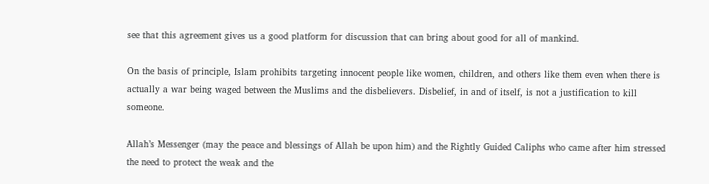see that this agreement gives us a good platform for discussion that can bring about good for all of mankind.

On the basis of principle, Islam prohibits targeting innocent people like women, children, and others like them even when there is actually a war being waged between the Muslims and the disbelievers. Disbelief, in and of itself, is not a justification to kill someone.

Allah’s Messenger (may the peace and blessings of Allah be upon him) and the Rightly Guided Caliphs who came after him stressed the need to protect the weak and the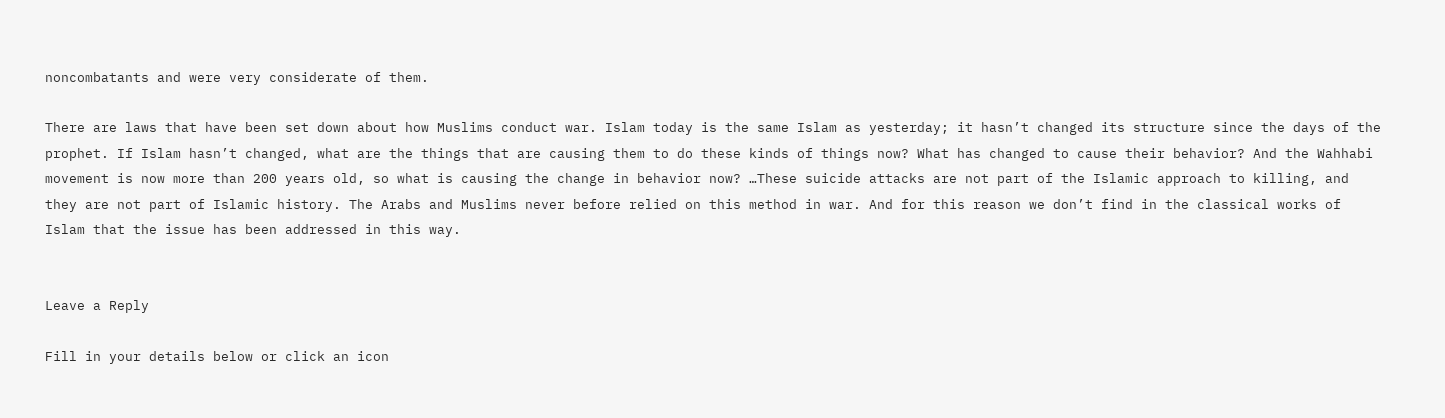noncombatants and were very considerate of them.

There are laws that have been set down about how Muslims conduct war. Islam today is the same Islam as yesterday; it hasn’t changed its structure since the days of the prophet. If Islam hasn’t changed, what are the things that are causing them to do these kinds of things now? What has changed to cause their behavior? And the Wahhabi movement is now more than 200 years old, so what is causing the change in behavior now? …These suicide attacks are not part of the Islamic approach to killing, and they are not part of Islamic history. The Arabs and Muslims never before relied on this method in war. And for this reason we don’t find in the classical works of Islam that the issue has been addressed in this way.


Leave a Reply

Fill in your details below or click an icon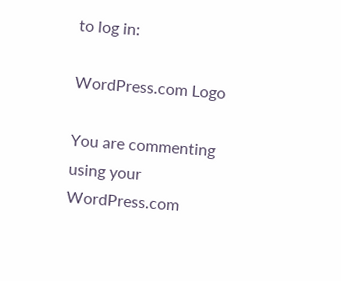to log in:

WordPress.com Logo

You are commenting using your WordPress.com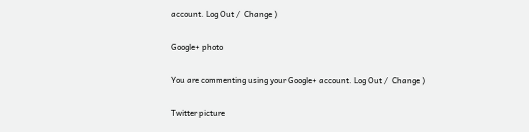account. Log Out /  Change )

Google+ photo

You are commenting using your Google+ account. Log Out /  Change )

Twitter picture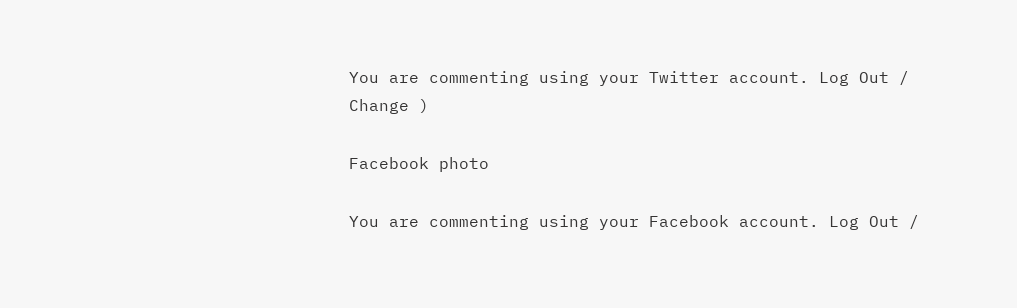You are commenting using your Twitter account. Log Out /  Change )

Facebook photo

You are commenting using your Facebook account. Log Out /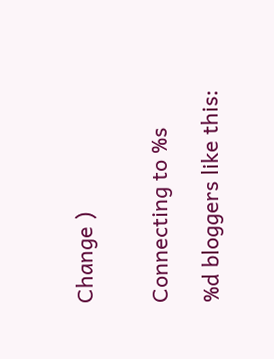Change )


Connecting to %s

%d bloggers like this: